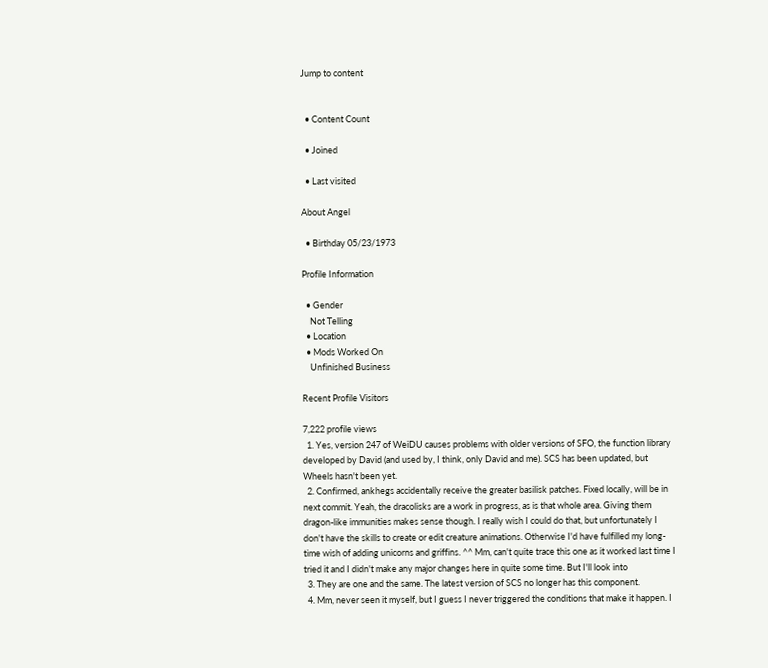Jump to content


  • Content Count

  • Joined

  • Last visited

About Angel

  • Birthday 05/23/1973

Profile Information

  • Gender
    Not Telling
  • Location
  • Mods Worked On
    Unfinished Business

Recent Profile Visitors

7,222 profile views
  1. Yes, version 247 of WeiDU causes problems with older versions of SFO, the function library developed by David (and used by, I think, only David and me). SCS has been updated, but Wheels hasn't been yet.
  2. Confirmed, ankhegs accidentally receive the greater basilisk patches. Fixed locally, will be in next commit. Yeah, the dracolisks are a work in progress, as is that whole area. Giving them dragon-like immunities makes sense though. I really wish I could do that, but unfortunately I don't have the skills to create or edit creature animations. Otherwise I'd have fulfilled my long-time wish of adding unicorns and griffins. ^^ Mm, can't quite trace this one as it worked last time I tried it and I didn't make any major changes here in quite some time. But I'll look into
  3. They are one and the same. The latest version of SCS no longer has this component.
  4. Mm, never seen it myself, but I guess I never triggered the conditions that make it happen. I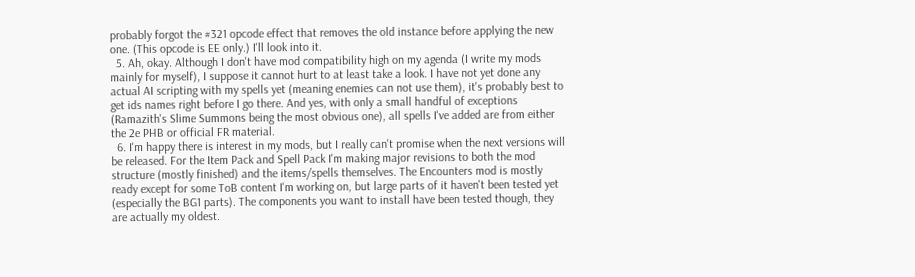probably forgot the #321 opcode effect that removes the old instance before applying the new one. (This opcode is EE only.) I'll look into it.
  5. Ah, okay. Although I don't have mod compatibility high on my agenda (I write my mods mainly for myself), I suppose it cannot hurt to at least take a look. I have not yet done any actual AI scripting with my spells yet (meaning enemies can not use them), it's probably best to get ids names right before I go there. And yes, with only a small handful of exceptions (Ramazith's Slime Summons being the most obvious one), all spells I've added are from either the 2e PHB or official FR material.
  6. I'm happy there is interest in my mods, but I really can't promise when the next versions will be released. For the Item Pack and Spell Pack I'm making major revisions to both the mod structure (mostly finished) and the items/spells themselves. The Encounters mod is mostly ready except for some ToB content I'm working on, but large parts of it haven't been tested yet (especially the BG1 parts). The components you want to install have been tested though, they are actually my oldest.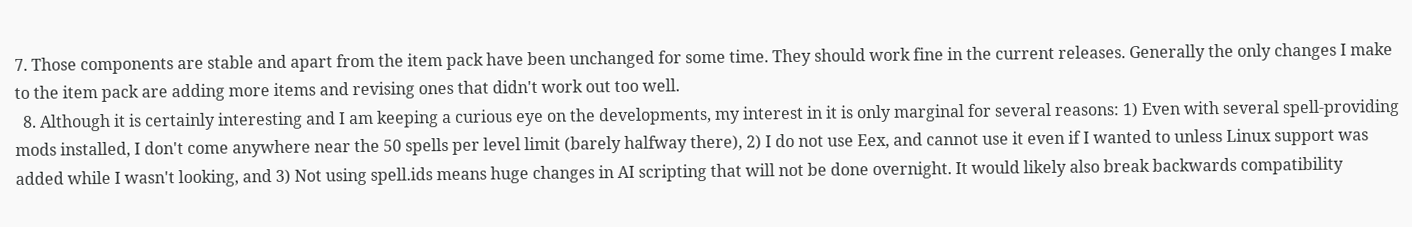7. Those components are stable and apart from the item pack have been unchanged for some time. They should work fine in the current releases. Generally the only changes I make to the item pack are adding more items and revising ones that didn't work out too well.
  8. Although it is certainly interesting and I am keeping a curious eye on the developments, my interest in it is only marginal for several reasons: 1) Even with several spell-providing mods installed, I don't come anywhere near the 50 spells per level limit (barely halfway there), 2) I do not use Eex, and cannot use it even if I wanted to unless Linux support was added while I wasn't looking, and 3) Not using spell.ids means huge changes in AI scripting that will not be done overnight. It would likely also break backwards compatibility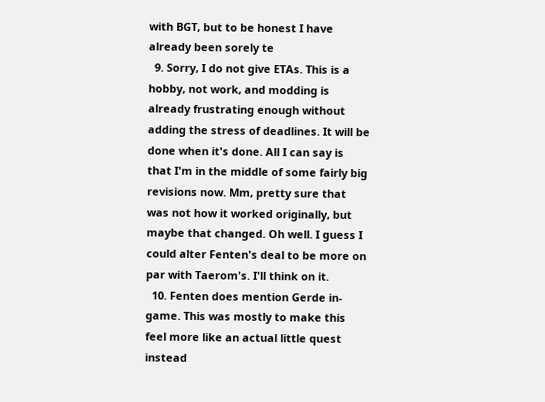with BGT, but to be honest I have already been sorely te
  9. Sorry, I do not give ETAs. This is a hobby, not work, and modding is already frustrating enough without adding the stress of deadlines. It will be done when it's done. All I can say is that I'm in the middle of some fairly big revisions now. Mm, pretty sure that was not how it worked originally, but maybe that changed. Oh well. I guess I could alter Fenten's deal to be more on par with Taerom's. I'll think on it.
  10. Fenten does mention Gerde in-game. This was mostly to make this feel more like an actual little quest instead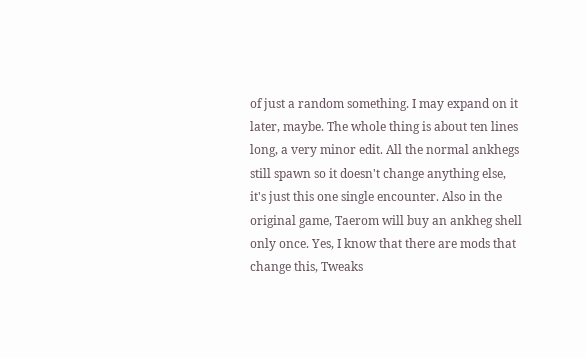of just a random something. I may expand on it later, maybe. The whole thing is about ten lines long, a very minor edit. All the normal ankhegs still spawn so it doesn't change anything else, it's just this one single encounter. Also in the original game, Taerom will buy an ankheg shell only once. Yes, I know that there are mods that change this, Tweaks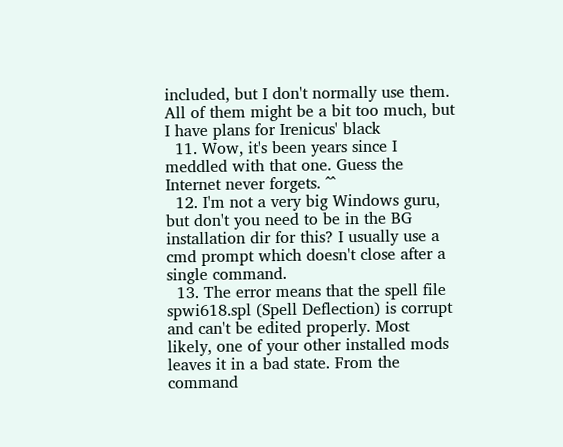included, but I don't normally use them. All of them might be a bit too much, but I have plans for Irenicus' black
  11. Wow, it's been years since I meddled with that one. Guess the Internet never forgets. ^^
  12. I'm not a very big Windows guru, but don't you need to be in the BG installation dir for this? I usually use a cmd prompt which doesn't close after a single command.
  13. The error means that the spell file spwi618.spl (Spell Deflection) is corrupt and can't be edited properly. Most likely, one of your other installed mods leaves it in a bad state. From the command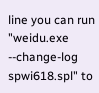line you can run "weidu.exe --change-log spwi618.spl" to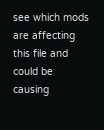see which mods are affecting this file and could be causing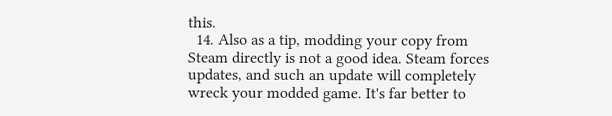this.
  14. Also as a tip, modding your copy from Steam directly is not a good idea. Steam forces updates, and such an update will completely wreck your modded game. It's far better to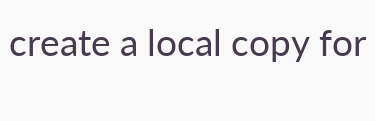create a local copy for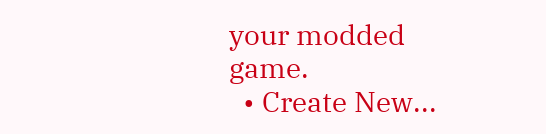your modded game.
  • Create New...